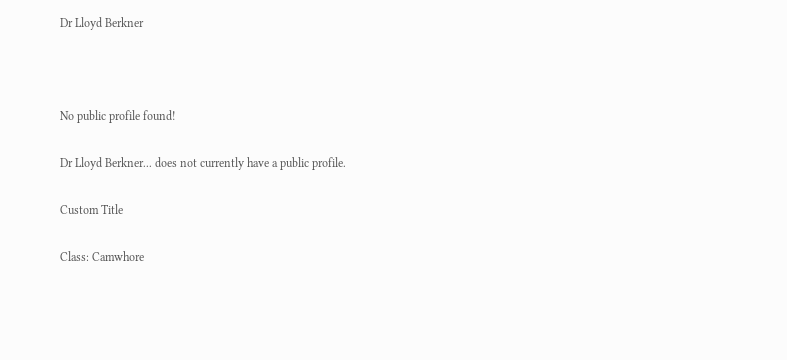Dr Lloyd Berkner



No public profile found!

Dr Lloyd Berkner... does not currently have a public profile.

Custom Title

Class: Camwhore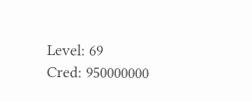Level: 69
Cred: 950000000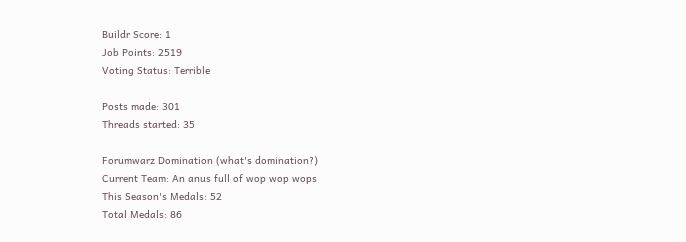Buildr Score: 1
Job Points: 2519
Voting Status: Terrible

Posts made: 301
Threads started: 35

Forumwarz Domination (what's domination?)
Current Team: An anus full of wop wop wops
This Season's Medals: 52
Total Medals: 86